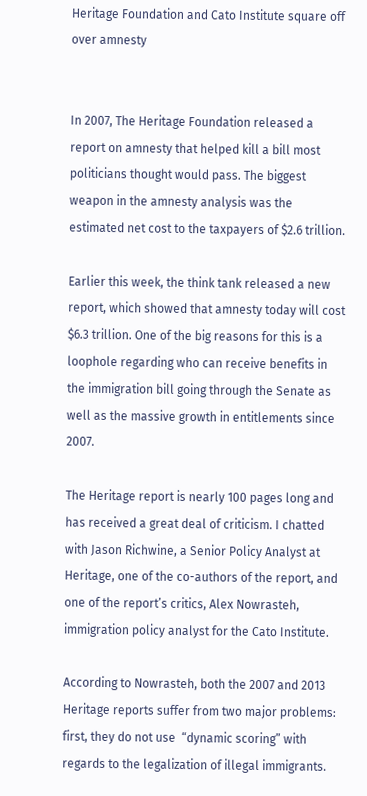Heritage Foundation and Cato Institute square off over amnesty


In 2007, The Heritage Foundation released a report on amnesty that helped kill a bill most politicians thought would pass. The biggest weapon in the amnesty analysis was the estimated net cost to the taxpayers of $2.6 trillion.

Earlier this week, the think tank released a new report, which showed that amnesty today will cost $6.3 trillion. One of the big reasons for this is a loophole regarding who can receive benefits in the immigration bill going through the Senate as well as the massive growth in entitlements since 2007.

The Heritage report is nearly 100 pages long and has received a great deal of criticism. I chatted with Jason Richwine, a Senior Policy Analyst at Heritage, one of the co-authors of the report, and one of the report’s critics, Alex Nowrasteh, immigration policy analyst for the Cato Institute.

According to Nowrasteh, both the 2007 and 2013 Heritage reports suffer from two major problems: first, they do not use  “dynamic scoring” with regards to the legalization of illegal immigrants.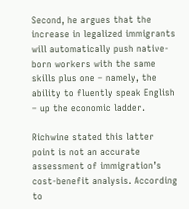Second, he argues that the increase in legalized immigrants will automatically push native-born workers with the same skills plus one – namely, the ability to fluently speak English – up the economic ladder.

Richwine stated this latter point is not an accurate assessment of immigration’s cost-benefit analysis. According to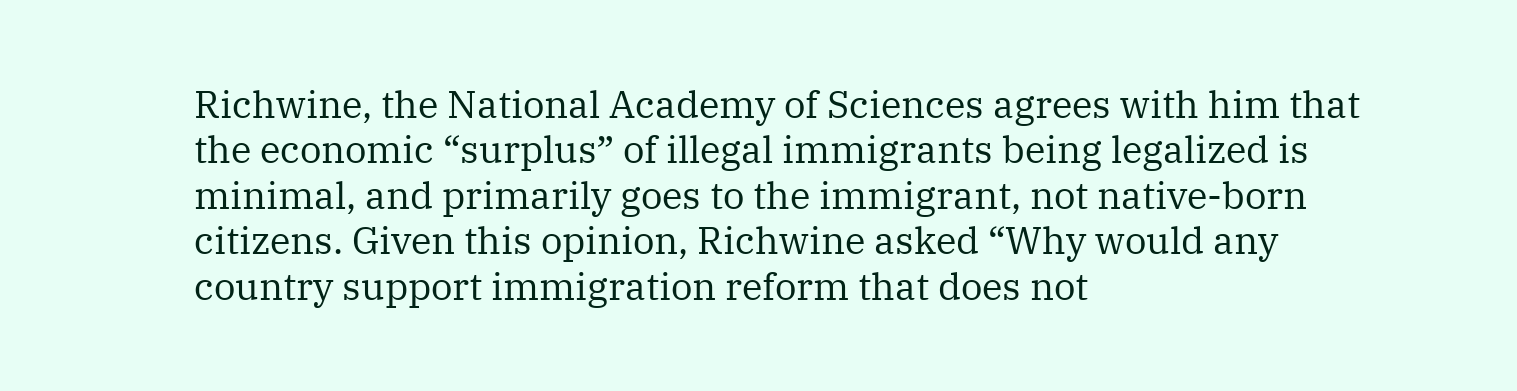Richwine, the National Academy of Sciences agrees with him that the economic “surplus” of illegal immigrants being legalized is minimal, and primarily goes to the immigrant, not native-born citizens. Given this opinion, Richwine asked “Why would any country support immigration reform that does not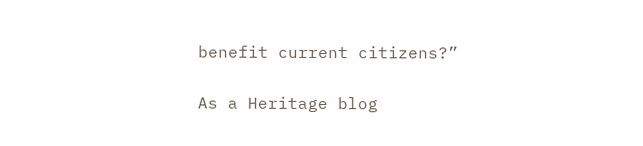benefit current citizens?”

As a Heritage blog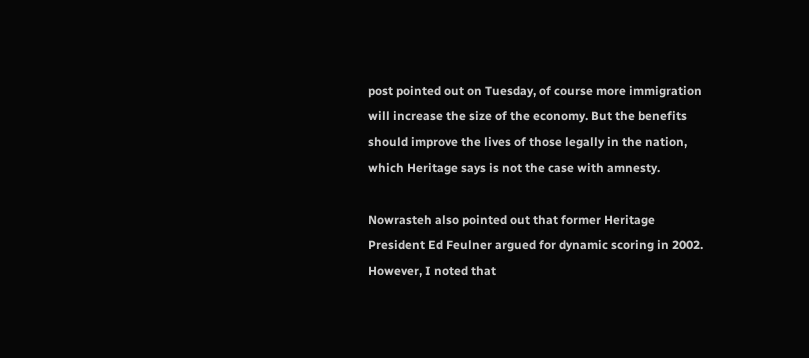post pointed out on Tuesday, of course more immigration will increase the size of the economy. But the benefits should improve the lives of those legally in the nation, which Heritage says is not the case with amnesty.

Nowrasteh also pointed out that former Heritage President Ed Feulner argued for dynamic scoring in 2002. However, I noted that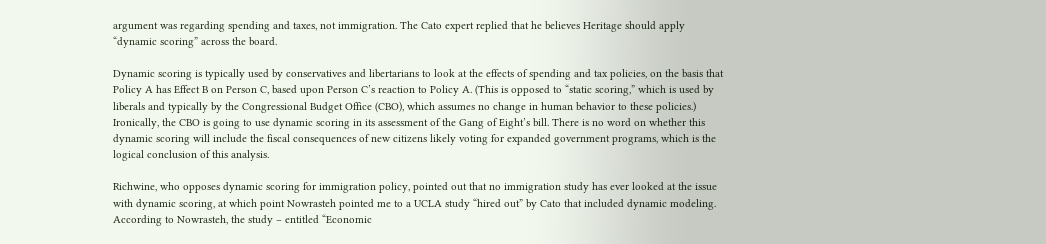argument was regarding spending and taxes, not immigration. The Cato expert replied that he believes Heritage should apply “dynamic scoring” across the board.

Dynamic scoring is typically used by conservatives and libertarians to look at the effects of spending and tax policies, on the basis that Policy A has Effect B on Person C, based upon Person C’s reaction to Policy A. (This is opposed to “static scoring,” which is used by liberals and typically by the Congressional Budget Office (CBO), which assumes no change in human behavior to these policies.) Ironically, the CBO is going to use dynamic scoring in its assessment of the Gang of Eight’s bill. There is no word on whether this dynamic scoring will include the fiscal consequences of new citizens likely voting for expanded government programs, which is the logical conclusion of this analysis.

Richwine, who opposes dynamic scoring for immigration policy, pointed out that no immigration study has ever looked at the issue with dynamic scoring, at which point Nowrasteh pointed me to a UCLA study “hired out” by Cato that included dynamic modeling. According to Nowrasteh, the study – entitled “Economic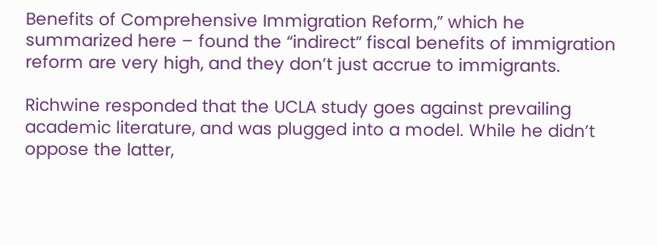Benefits of Comprehensive Immigration Reform,” which he summarized here – found the “indirect” fiscal benefits of immigration reform are very high, and they don’t just accrue to immigrants.

Richwine responded that the UCLA study goes against prevailing academic literature, and was plugged into a model. While he didn’t oppose the latter,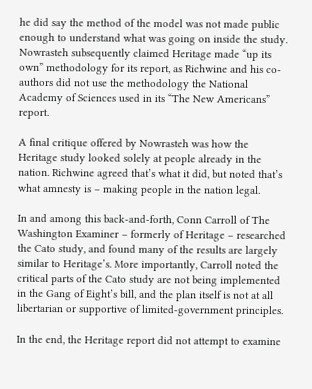he did say the method of the model was not made public enough to understand what was going on inside the study. Nowrasteh subsequently claimed Heritage made “up its own” methodology for its report, as Richwine and his co-authors did not use the methodology the National Academy of Sciences used in its “The New Americans” report.

A final critique offered by Nowrasteh was how the Heritage study looked solely at people already in the nation. Richwine agreed that’s what it did, but noted that’s what amnesty is – making people in the nation legal.

In and among this back-and-forth, Conn Carroll of The Washington Examiner – formerly of Heritage – researched the Cato study, and found many of the results are largely similar to Heritage’s. More importantly, Carroll noted the critical parts of the Cato study are not being implemented in the Gang of Eight’s bill, and the plan itself is not at all libertarian or supportive of limited-government principles.

In the end, the Heritage report did not attempt to examine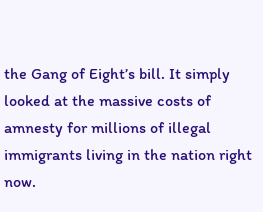the Gang of Eight’s bill. It simply looked at the massive costs of amnesty for millions of illegal immigrants living in the nation right now.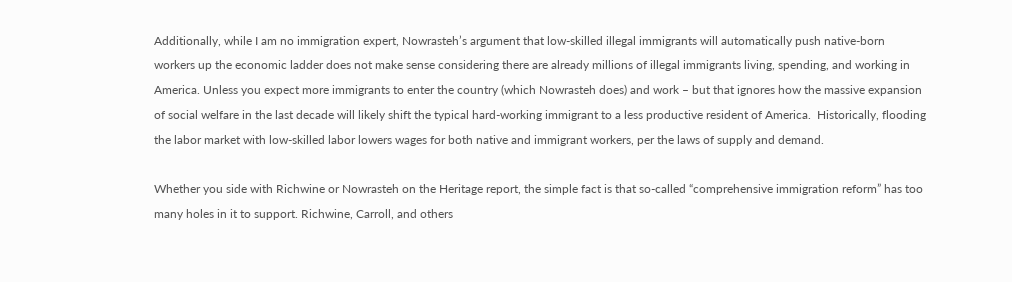Additionally, while I am no immigration expert, Nowrasteh’s argument that low-skilled illegal immigrants will automatically push native-born workers up the economic ladder does not make sense considering there are already millions of illegal immigrants living, spending, and working in America. Unless you expect more immigrants to enter the country (which Nowrasteh does) and work – but that ignores how the massive expansion of social welfare in the last decade will likely shift the typical hard-working immigrant to a less productive resident of America.  Historically, flooding the labor market with low-skilled labor lowers wages for both native and immigrant workers, per the laws of supply and demand.

Whether you side with Richwine or Nowrasteh on the Heritage report, the simple fact is that so-called “comprehensive immigration reform” has too many holes in it to support. Richwine, Carroll, and others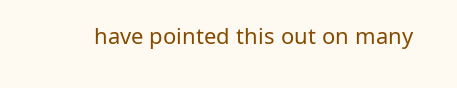have pointed this out on many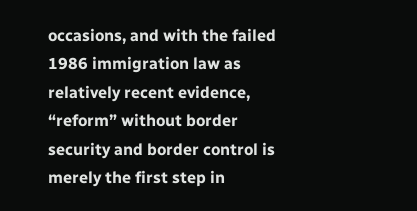occasions, and with the failed 1986 immigration law as relatively recent evidence, “reform” without border security and border control is merely the first step in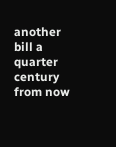another bill a quarter century from now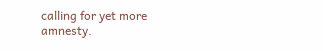calling for yet more amnesty.